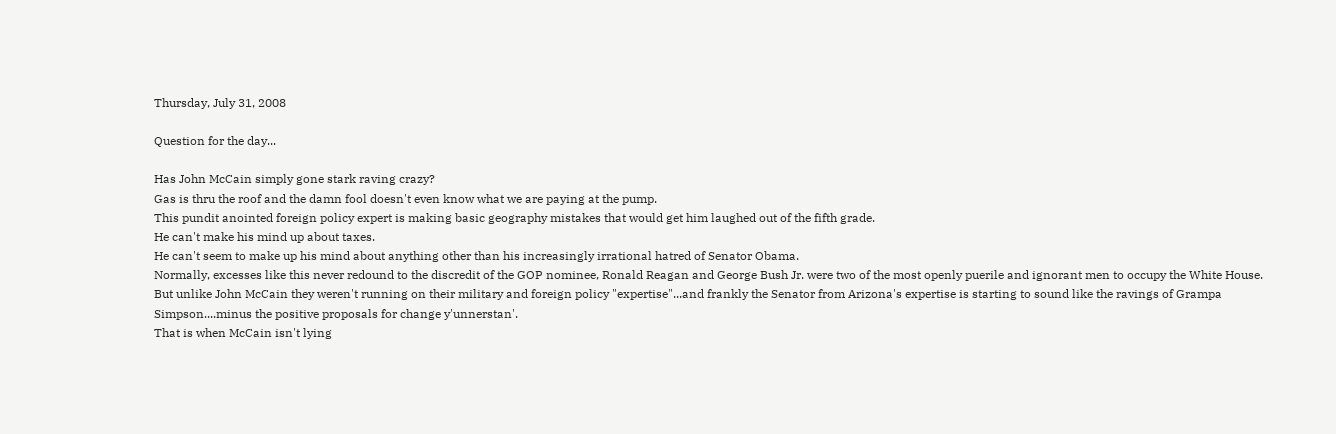Thursday, July 31, 2008

Question for the day...

Has John McCain simply gone stark raving crazy?
Gas is thru the roof and the damn fool doesn't even know what we are paying at the pump.
This pundit anointed foreign policy expert is making basic geography mistakes that would get him laughed out of the fifth grade.
He can't make his mind up about taxes.
He can't seem to make up his mind about anything other than his increasingly irrational hatred of Senator Obama.
Normally, excesses like this never redound to the discredit of the GOP nominee, Ronald Reagan and George Bush Jr. were two of the most openly puerile and ignorant men to occupy the White House.
But unlike John McCain they weren't running on their military and foreign policy "expertise"...and frankly the Senator from Arizona's expertise is starting to sound like the ravings of Grampa Simpson....minus the positive proposals for change y'unnerstan'.
That is when McCain isn't lying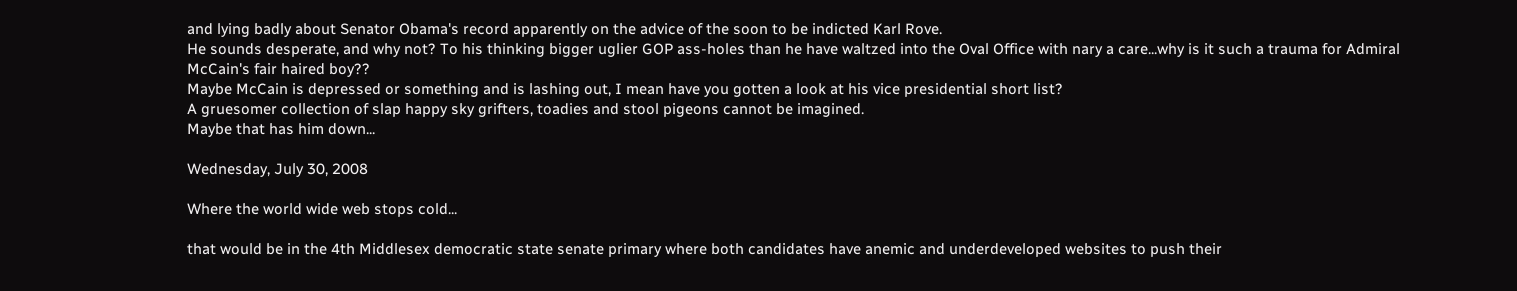and lying badly about Senator Obama's record apparently on the advice of the soon to be indicted Karl Rove.
He sounds desperate, and why not? To his thinking bigger uglier GOP ass-holes than he have waltzed into the Oval Office with nary a care...why is it such a trauma for Admiral McCain's fair haired boy??
Maybe McCain is depressed or something and is lashing out, I mean have you gotten a look at his vice presidential short list?
A gruesomer collection of slap happy sky grifters, toadies and stool pigeons cannot be imagined.
Maybe that has him down...

Wednesday, July 30, 2008

Where the world wide web stops cold...

that would be in the 4th Middlesex democratic state senate primary where both candidates have anemic and underdeveloped websites to push their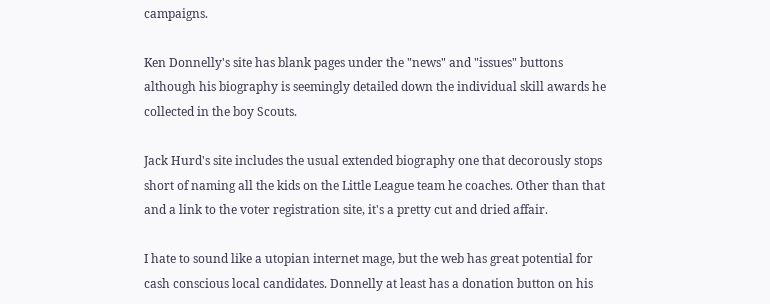campaigns.

Ken Donnelly's site has blank pages under the "news" and "issues" buttons although his biography is seemingly detailed down the individual skill awards he collected in the boy Scouts.

Jack Hurd's site includes the usual extended biography one that decorously stops short of naming all the kids on the Little League team he coaches. Other than that and a link to the voter registration site, it's a pretty cut and dried affair.

I hate to sound like a utopian internet mage, but the web has great potential for cash conscious local candidates. Donnelly at least has a donation button on his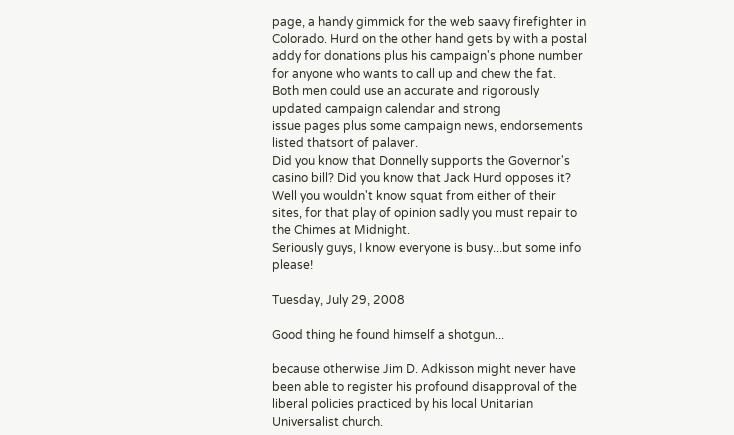page, a handy gimmick for the web saavy firefighter in Colorado. Hurd on the other hand gets by with a postal addy for donations plus his campaign's phone number for anyone who wants to call up and chew the fat.
Both men could use an accurate and rigorously updated campaign calendar and strong
issue pages plus some campaign news, endorsements listed thatsort of palaver.
Did you know that Donnelly supports the Governor's casino bill? Did you know that Jack Hurd opposes it?
Well you wouldn't know squat from either of their sites, for that play of opinion sadly you must repair to the Chimes at Midnight.
Seriously guys, I know everyone is busy...but some info please!

Tuesday, July 29, 2008

Good thing he found himself a shotgun...

because otherwise Jim D. Adkisson might never have been able to register his profound disapproval of the liberal policies practiced by his local Unitarian Universalist church.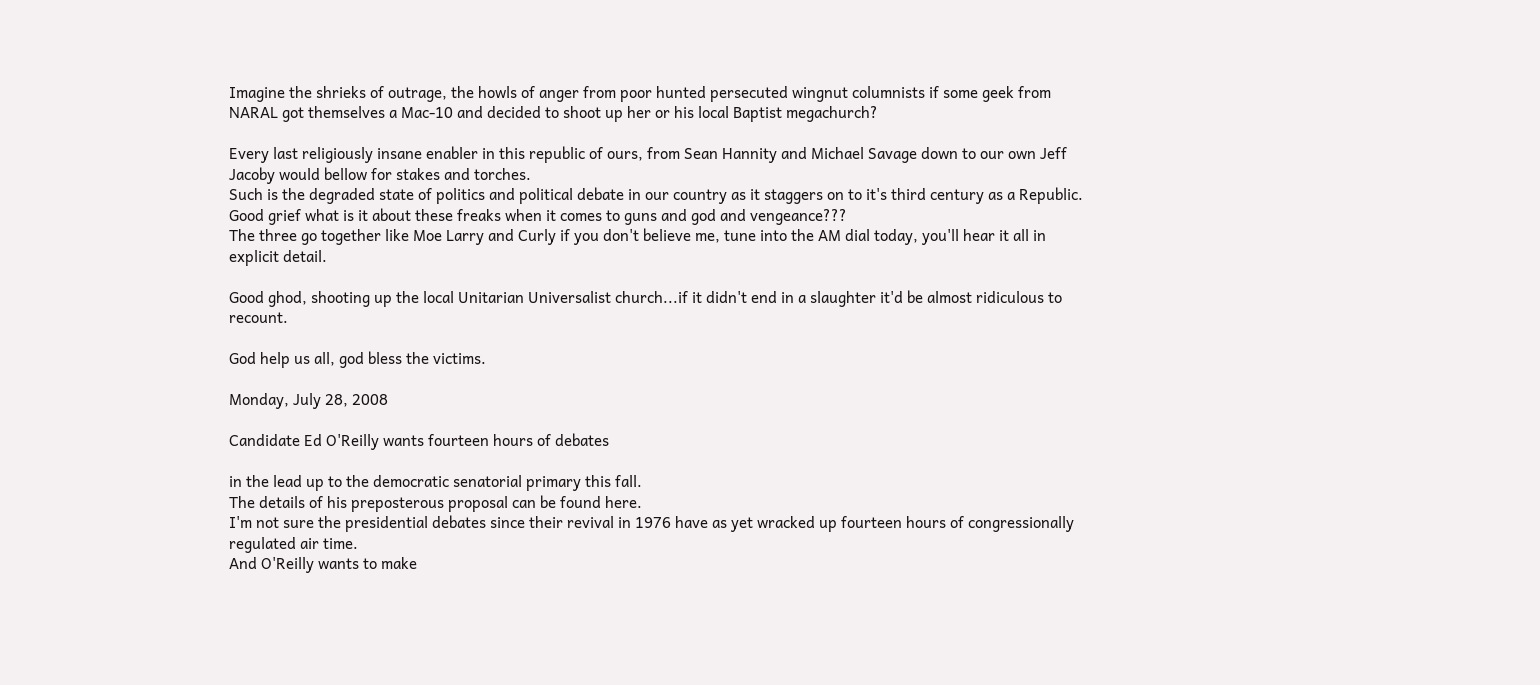Imagine the shrieks of outrage, the howls of anger from poor hunted persecuted wingnut columnists if some geek from NARAL got themselves a Mac-10 and decided to shoot up her or his local Baptist megachurch?

Every last religiously insane enabler in this republic of ours, from Sean Hannity and Michael Savage down to our own Jeff Jacoby would bellow for stakes and torches.
Such is the degraded state of politics and political debate in our country as it staggers on to it's third century as a Republic.
Good grief what is it about these freaks when it comes to guns and god and vengeance???
The three go together like Moe Larry and Curly if you don't believe me, tune into the AM dial today, you'll hear it all in explicit detail.

Good ghod, shooting up the local Unitarian Universalist church...if it didn't end in a slaughter it'd be almost ridiculous to recount.

God help us all, god bless the victims.

Monday, July 28, 2008

Candidate Ed O'Reilly wants fourteen hours of debates

in the lead up to the democratic senatorial primary this fall.
The details of his preposterous proposal can be found here.
I'm not sure the presidential debates since their revival in 1976 have as yet wracked up fourteen hours of congressionally regulated air time.
And O'Reilly wants to make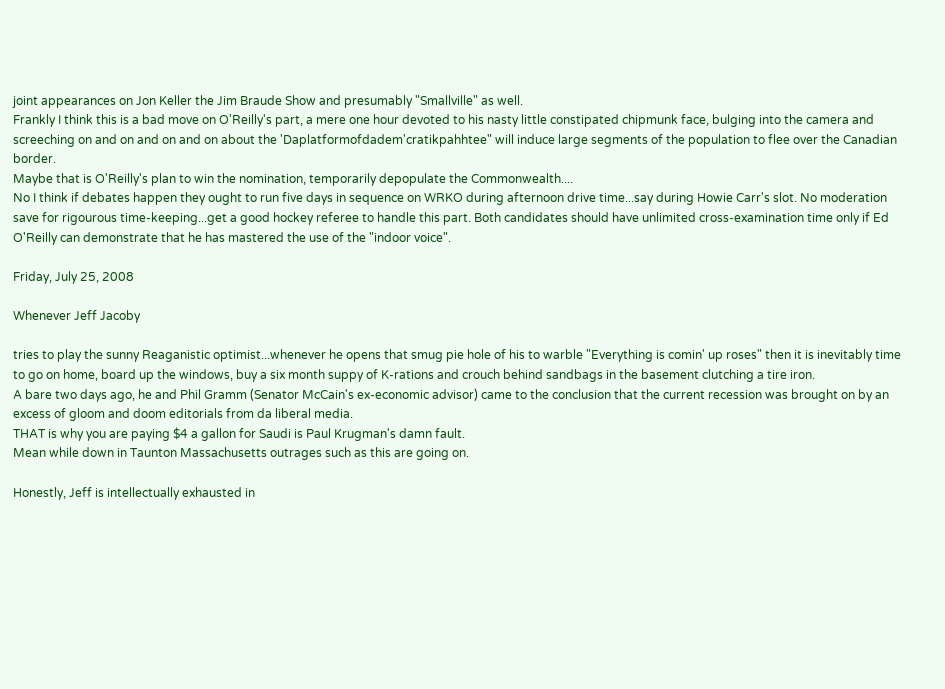joint appearances on Jon Keller the Jim Braude Show and presumably "Smallville" as well.
Frankly I think this is a bad move on O'Reilly's part, a mere one hour devoted to his nasty little constipated chipmunk face, bulging into the camera and screeching on and on and on and on about the 'Daplatformofdadem'cratikpahhtee" will induce large segments of the population to flee over the Canadian border.
Maybe that is O'Reilly's plan to win the nomination, temporarily depopulate the Commonwealth....
No I think if debates happen they ought to run five days in sequence on WRKO during afternoon drive time...say during Howie Carr's slot. No moderation save for rigourous time-keeping...get a good hockey referee to handle this part. Both candidates should have unlimited cross-examination time only if Ed O'Reilly can demonstrate that he has mastered the use of the "indoor voice".

Friday, July 25, 2008

Whenever Jeff Jacoby

tries to play the sunny Reaganistic optimist...whenever he opens that smug pie hole of his to warble "Everything is comin' up roses" then it is inevitably time to go on home, board up the windows, buy a six month suppy of K-rations and crouch behind sandbags in the basement clutching a tire iron.
A bare two days ago, he and Phil Gramm (Senator McCain's ex-economic advisor) came to the conclusion that the current recession was brought on by an excess of gloom and doom editorials from da liberal media.
THAT is why you are paying $4 a gallon for Saudi is Paul Krugman's damn fault.
Mean while down in Taunton Massachusetts outrages such as this are going on.

Honestly, Jeff is intellectually exhausted in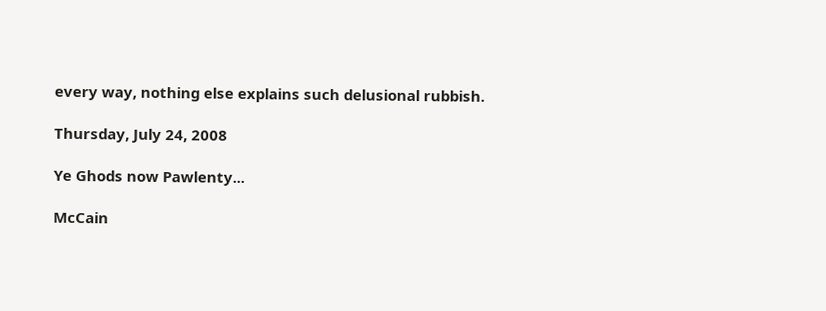every way, nothing else explains such delusional rubbish.

Thursday, July 24, 2008

Ye Ghods now Pawlenty...

McCain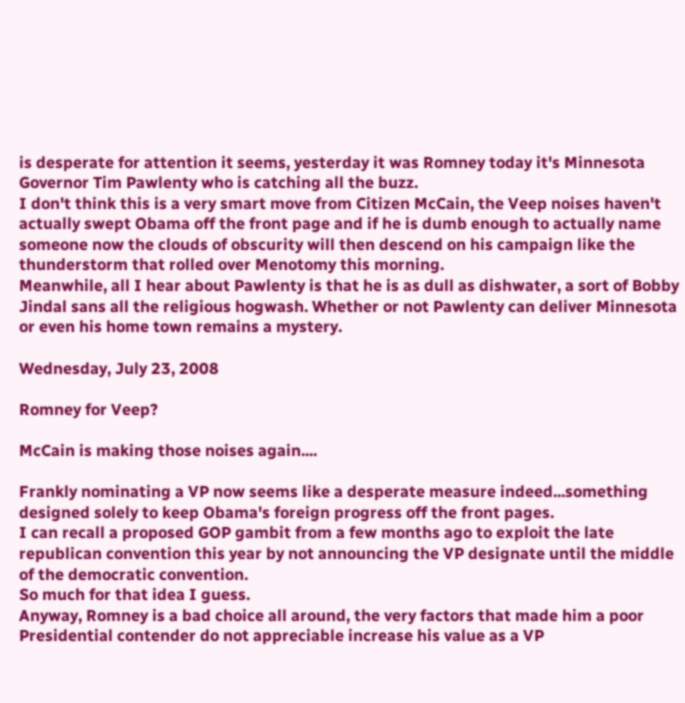is desperate for attention it seems, yesterday it was Romney today it's Minnesota Governor Tim Pawlenty who is catching all the buzz.
I don't think this is a very smart move from Citizen McCain, the Veep noises haven't actually swept Obama off the front page and if he is dumb enough to actually name someone now the clouds of obscurity will then descend on his campaign like the thunderstorm that rolled over Menotomy this morning.
Meanwhile, all I hear about Pawlenty is that he is as dull as dishwater, a sort of Bobby Jindal sans all the religious hogwash. Whether or not Pawlenty can deliver Minnesota or even his home town remains a mystery.

Wednesday, July 23, 2008

Romney for Veep?

McCain is making those noises again....

Frankly nominating a VP now seems like a desperate measure indeed...something designed solely to keep Obama's foreign progress off the front pages.
I can recall a proposed GOP gambit from a few months ago to exploit the late republican convention this year by not announcing the VP designate until the middle of the democratic convention.
So much for that idea I guess.
Anyway, Romney is a bad choice all around, the very factors that made him a poor Presidential contender do not appreciable increase his value as a VP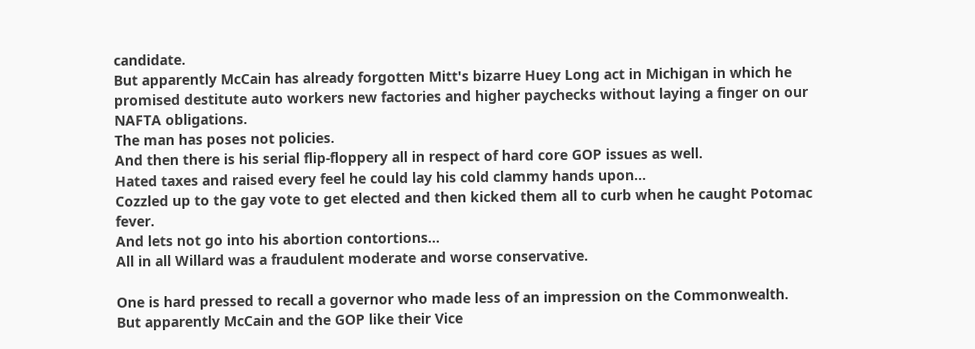candidate.
But apparently McCain has already forgotten Mitt's bizarre Huey Long act in Michigan in which he promised destitute auto workers new factories and higher paychecks without laying a finger on our NAFTA obligations.
The man has poses not policies.
And then there is his serial flip-floppery all in respect of hard core GOP issues as well.
Hated taxes and raised every feel he could lay his cold clammy hands upon...
Cozzled up to the gay vote to get elected and then kicked them all to curb when he caught Potomac fever.
And lets not go into his abortion contortions...
All in all Willard was a fraudulent moderate and worse conservative.

One is hard pressed to recall a governor who made less of an impression on the Commonwealth.
But apparently McCain and the GOP like their Vice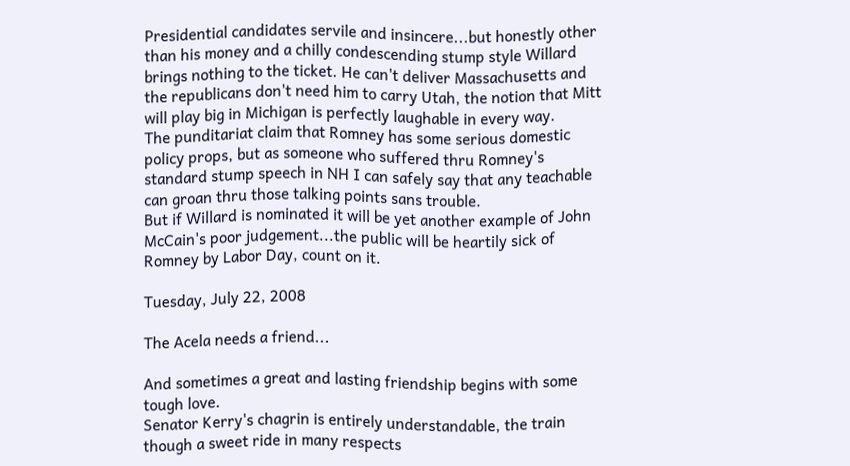Presidential candidates servile and insincere...but honestly other than his money and a chilly condescending stump style Willard brings nothing to the ticket. He can't deliver Massachusetts and the republicans don't need him to carry Utah, the notion that Mitt will play big in Michigan is perfectly laughable in every way.
The punditariat claim that Romney has some serious domestic policy props, but as someone who suffered thru Romney's standard stump speech in NH I can safely say that any teachable can groan thru those talking points sans trouble.
But if Willard is nominated it will be yet another example of John McCain's poor judgement...the public will be heartily sick of Romney by Labor Day, count on it.

Tuesday, July 22, 2008

The Acela needs a friend...

And sometimes a great and lasting friendship begins with some tough love.
Senator Kerry's chagrin is entirely understandable, the train though a sweet ride in many respects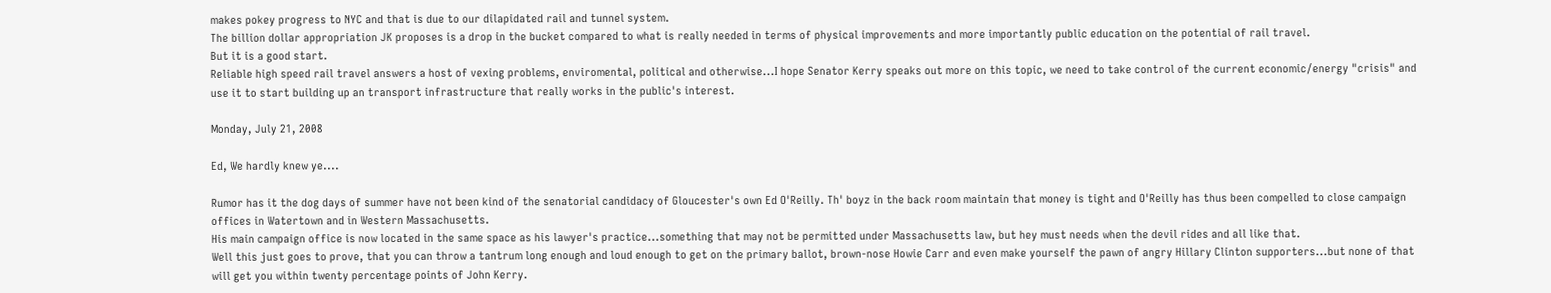makes pokey progress to NYC and that is due to our dilapidated rail and tunnel system.
The billion dollar appropriation JK proposes is a drop in the bucket compared to what is really needed in terms of physical improvements and more importantly public education on the potential of rail travel.
But it is a good start.
Reliable high speed rail travel answers a host of vexing problems, enviromental, political and otherwise...I hope Senator Kerry speaks out more on this topic, we need to take control of the current economic/energy "crisis" and use it to start building up an transport infrastructure that really works in the public's interest.

Monday, July 21, 2008

Ed, We hardly knew ye....

Rumor has it the dog days of summer have not been kind of the senatorial candidacy of Gloucester's own Ed O'Reilly. Th' boyz in the back room maintain that money is tight and O'Reilly has thus been compelled to close campaign offices in Watertown and in Western Massachusetts.
His main campaign office is now located in the same space as his lawyer's practice...something that may not be permitted under Massachusetts law, but hey must needs when the devil rides and all like that.
Well this just goes to prove, that you can throw a tantrum long enough and loud enough to get on the primary ballot, brown-nose Howie Carr and even make yourself the pawn of angry Hillary Clinton supporters...but none of that will get you within twenty percentage points of John Kerry.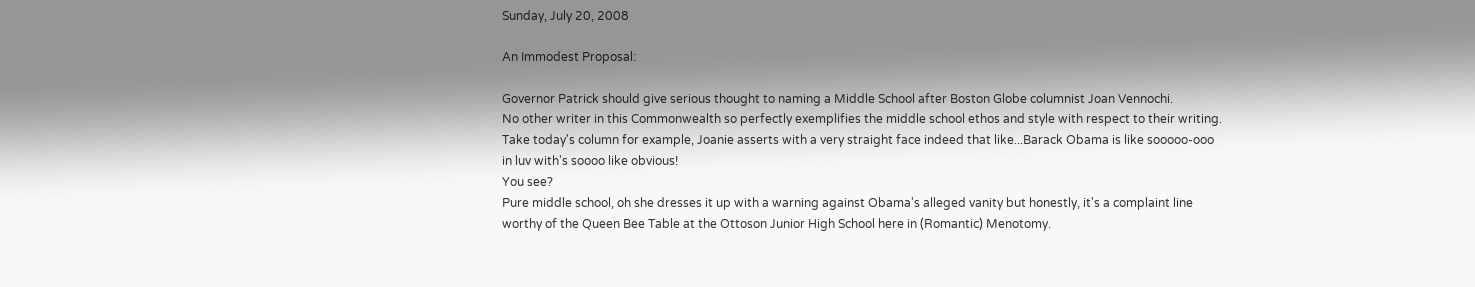Sunday, July 20, 2008

An Immodest Proposal:

Governor Patrick should give serious thought to naming a Middle School after Boston Globe columnist Joan Vennochi.
No other writer in this Commonwealth so perfectly exemplifies the middle school ethos and style with respect to their writing.
Take today's column for example, Joanie asserts with a very straight face indeed that like...Barack Obama is like sooooo-ooo in luv with's soooo like obvious!
You see?
Pure middle school, oh she dresses it up with a warning against Obama's alleged vanity but honestly, it's a complaint line worthy of the Queen Bee Table at the Ottoson Junior High School here in (Romantic) Menotomy.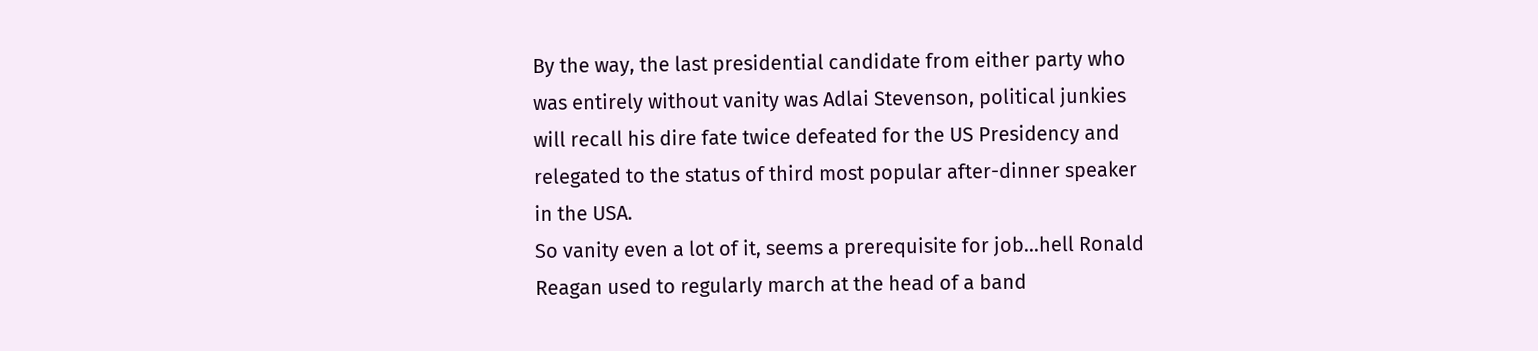By the way, the last presidential candidate from either party who was entirely without vanity was Adlai Stevenson, political junkies will recall his dire fate twice defeated for the US Presidency and relegated to the status of third most popular after-dinner speaker in the USA.
So vanity even a lot of it, seems a prerequisite for job...hell Ronald Reagan used to regularly march at the head of a band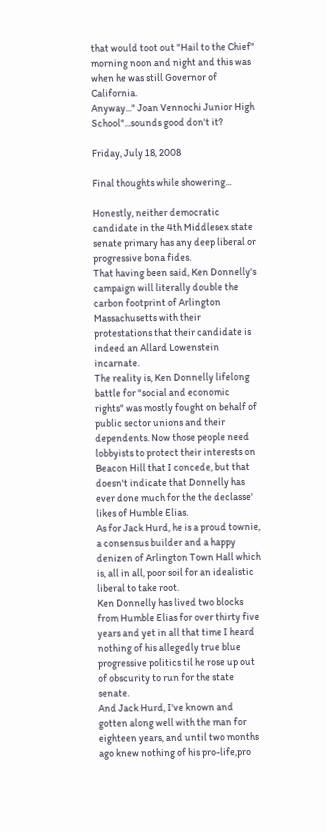that would toot out "Hail to the Chief" morning noon and night and this was when he was still Governor of California.
Anyway..." Joan Vennochi Junior High School"...sounds good don't it?

Friday, July 18, 2008

Final thoughts while showering...

Honestly, neither democratic candidate in the 4th Middlesex state senate primary has any deep liberal or progressive bona fides.
That having been said, Ken Donnelly's campaign will literally double the carbon footprint of Arlington Massachusetts with their protestations that their candidate is indeed an Allard Lowenstein incarnate.
The reality is, Ken Donnelly lifelong battle for "social and economic rights" was mostly fought on behalf of public sector unions and their dependents. Now those people need lobbyists to protect their interests on Beacon Hill that I concede, but that doesn't indicate that Donnelly has ever done much for the the declasse' likes of Humble Elias.
As for Jack Hurd, he is a proud townie, a consensus builder and a happy denizen of Arlington Town Hall which is, all in all, poor soil for an idealistic liberal to take root.
Ken Donnelly has lived two blocks from Humble Elias for over thirty five years and yet in all that time I heard nothing of his allegedly true blue progressive politics til he rose up out of obscurity to run for the state senate.
And Jack Hurd, I've known and gotten along well with the man for eighteen years, and until two months ago knew nothing of his pro-life,pro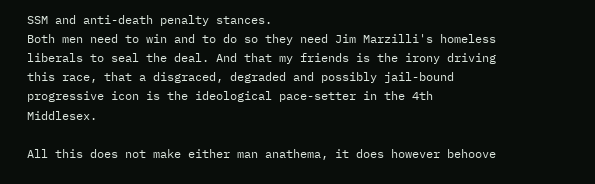SSM and anti-death penalty stances.
Both men need to win and to do so they need Jim Marzilli's homeless liberals to seal the deal. And that my friends is the irony driving this race, that a disgraced, degraded and possibly jail-bound progressive icon is the ideological pace-setter in the 4th Middlesex.

All this does not make either man anathema, it does however behoove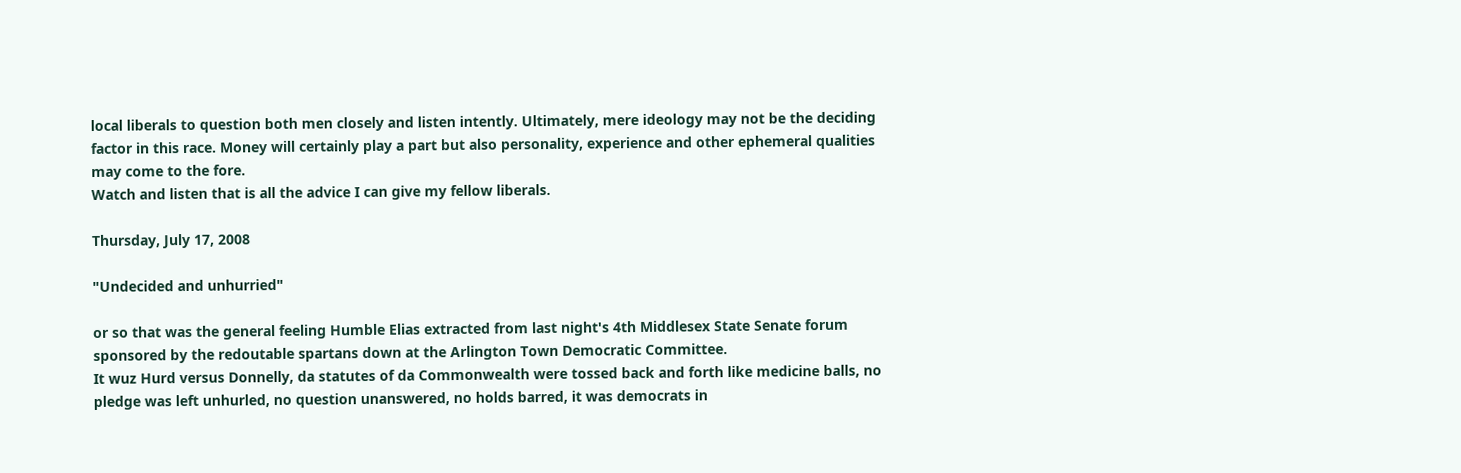local liberals to question both men closely and listen intently. Ultimately, mere ideology may not be the deciding factor in this race. Money will certainly play a part but also personality, experience and other ephemeral qualities may come to the fore.
Watch and listen that is all the advice I can give my fellow liberals.

Thursday, July 17, 2008

"Undecided and unhurried"

or so that was the general feeling Humble Elias extracted from last night's 4th Middlesex State Senate forum sponsored by the redoutable spartans down at the Arlington Town Democratic Committee.
It wuz Hurd versus Donnelly, da statutes of da Commonwealth were tossed back and forth like medicine balls, no pledge was left unhurled, no question unanswered, no holds barred, it was democrats in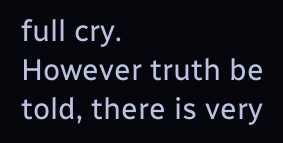full cry.
However truth be told, there is very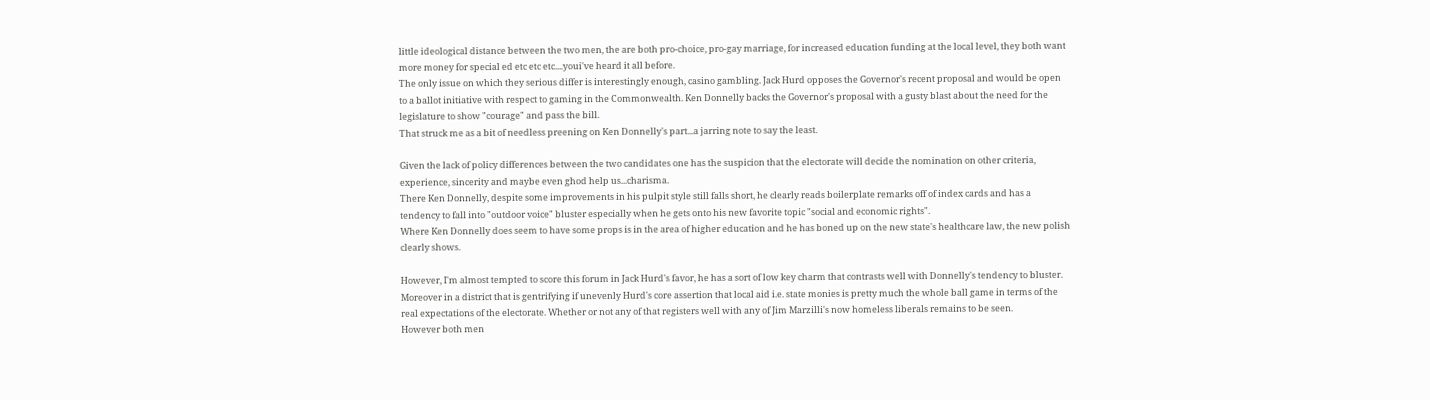little ideological distance between the two men, the are both pro-choice, pro-gay marriage, for increased education funding at the local level, they both want more money for special ed etc etc etc....youi've heard it all before.
The only issue on which they serious differ is interestingly enough, casino gambling. Jack Hurd opposes the Governor's recent proposal and would be open to a ballot initiative with respect to gaming in the Commonwealth. Ken Donnelly backs the Governor's proposal with a gusty blast about the need for the legislature to show "courage" and pass the bill.
That struck me as a bit of needless preening on Ken Donnelly's part...a jarring note to say the least.

Given the lack of policy differences between the two candidates one has the suspicion that the electorate will decide the nomination on other criteria, experience, sincerity and maybe even ghod help us...charisma.
There Ken Donnelly, despite some improvements in his pulpit style still falls short, he clearly reads boilerplate remarks off of index cards and has a tendency to fall into "outdoor voice" bluster especially when he gets onto his new favorite topic "social and economic rights".
Where Ken Donnelly does seem to have some props is in the area of higher education and he has boned up on the new state's healthcare law, the new polish clearly shows.

However, I'm almost tempted to score this forum in Jack Hurd's favor, he has a sort of low key charm that contrasts well with Donnelly's tendency to bluster.
Moreover in a district that is gentrifying if unevenly Hurd's core assertion that local aid i.e. state monies is pretty much the whole ball game in terms of the real expectations of the electorate. Whether or not any of that registers well with any of Jim Marzilli's now homeless liberals remains to be seen.
However both men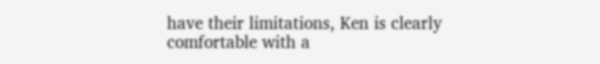have their limitations, Ken is clearly comfortable with a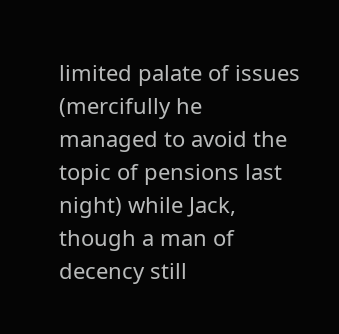limited palate of issues (mercifully he managed to avoid the topic of pensions last night) while Jack, though a man of decency still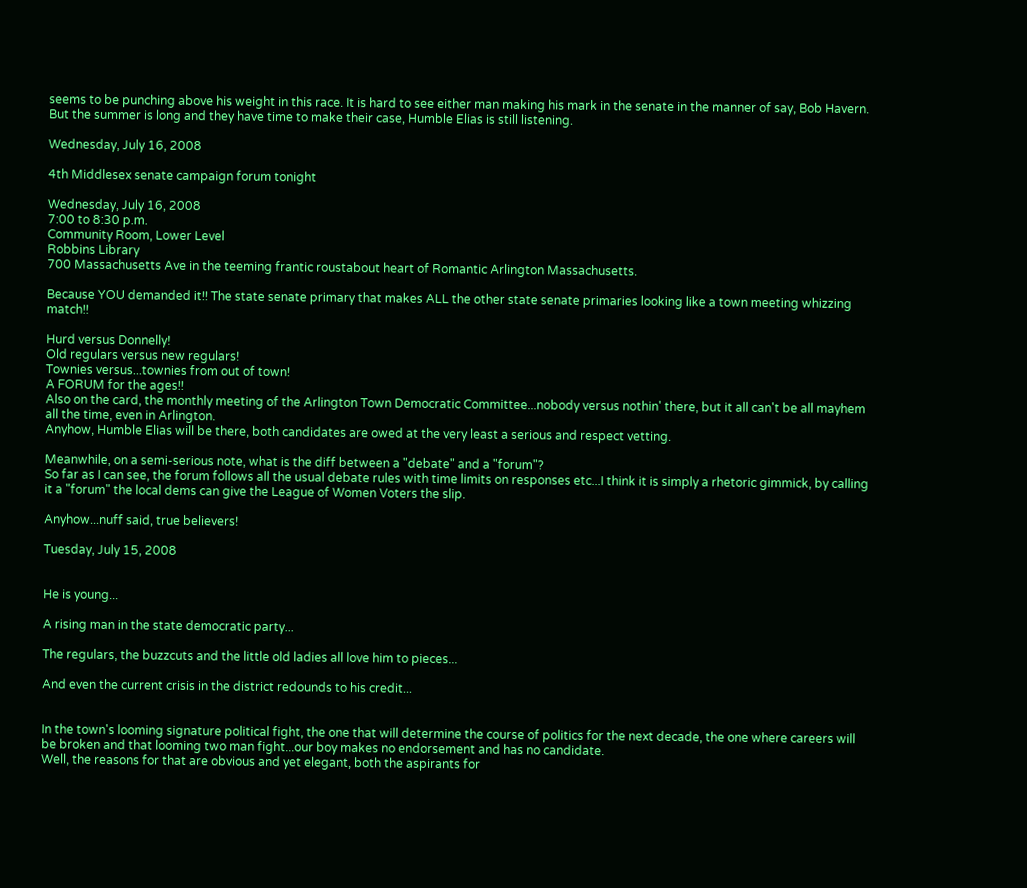seems to be punching above his weight in this race. It is hard to see either man making his mark in the senate in the manner of say, Bob Havern.
But the summer is long and they have time to make their case, Humble Elias is still listening.

Wednesday, July 16, 2008

4th Middlesex senate campaign forum tonight

Wednesday, July 16, 2008
7:00 to 8:30 p.m.
Community Room, Lower Level
Robbins Library
700 Massachusetts Ave in the teeming frantic roustabout heart of Romantic Arlington Massachusetts.

Because YOU demanded it!! The state senate primary that makes ALL the other state senate primaries looking like a town meeting whizzing match!!

Hurd versus Donnelly!
Old regulars versus new regulars!
Townies versus...townies from out of town!
A FORUM for the ages!!
Also on the card, the monthly meeting of the Arlington Town Democratic Committee...nobody versus nothin' there, but it all can't be all mayhem all the time, even in Arlington.
Anyhow, Humble Elias will be there, both candidates are owed at the very least a serious and respect vetting.

Meanwhile, on a semi-serious note, what is the diff between a "debate" and a "forum"?
So far as I can see, the forum follows all the usual debate rules with time limits on responses etc...I think it is simply a rhetoric gimmick, by calling it a "forum" the local dems can give the League of Women Voters the slip.

Anyhow...nuff said, true believers!

Tuesday, July 15, 2008


He is young...

A rising man in the state democratic party...

The regulars, the buzzcuts and the little old ladies all love him to pieces...

And even the current crisis in the district redounds to his credit...


In the town's looming signature political fight, the one that will determine the course of politics for the next decade, the one where careers will be broken and that looming two man fight...our boy makes no endorsement and has no candidate.
Well, the reasons for that are obvious and yet elegant, both the aspirants for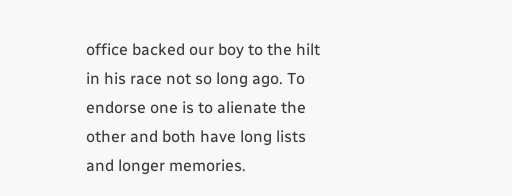office backed our boy to the hilt in his race not so long ago. To endorse one is to alienate the other and both have long lists and longer memories.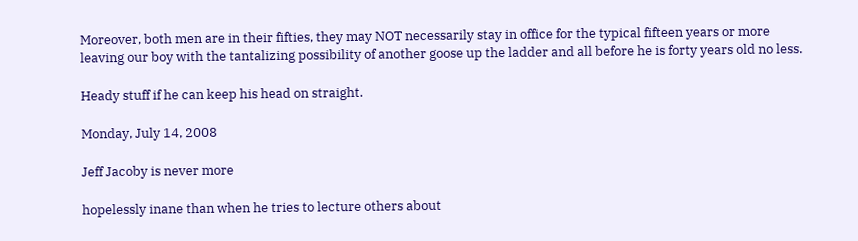Moreover, both men are in their fifties, they may NOT necessarily stay in office for the typical fifteen years or more leaving our boy with the tantalizing possibility of another goose up the ladder and all before he is forty years old no less.

Heady stuff if he can keep his head on straight.

Monday, July 14, 2008

Jeff Jacoby is never more

hopelessly inane than when he tries to lecture others about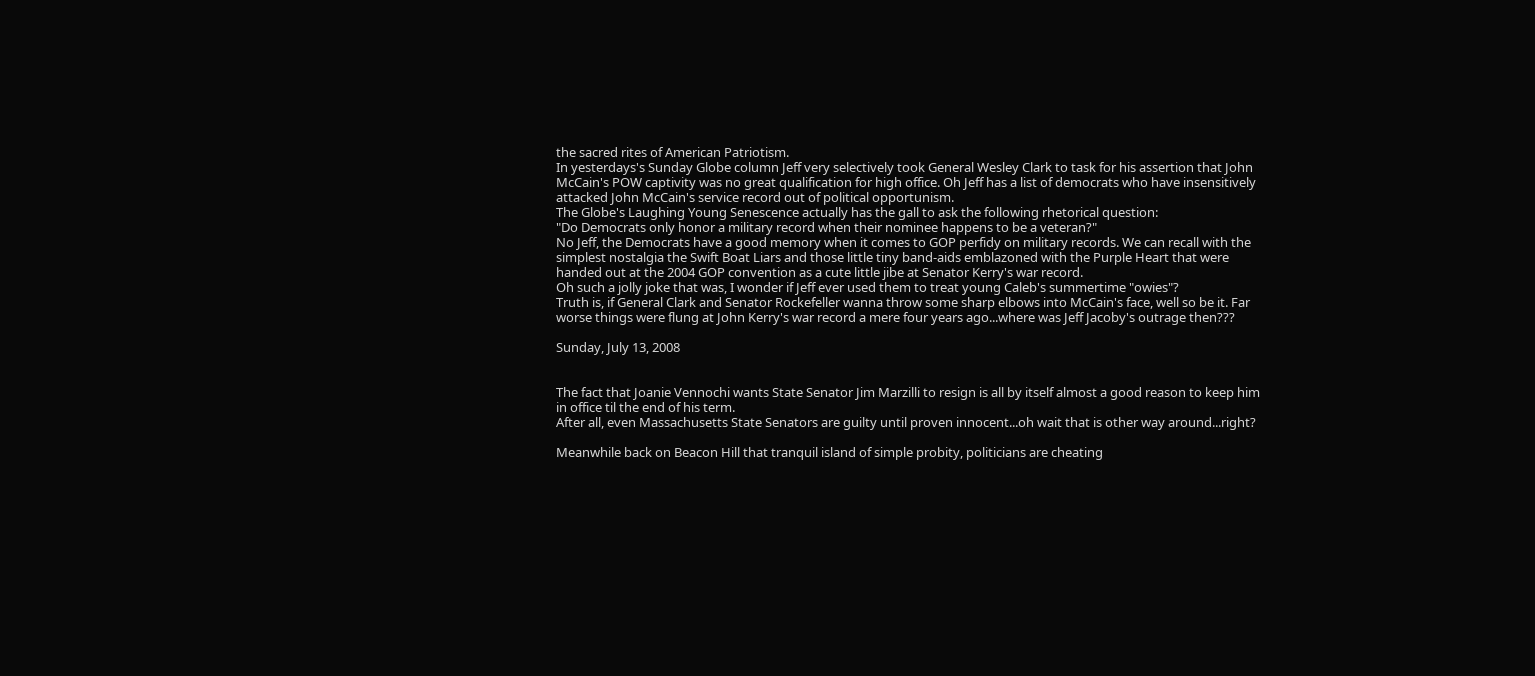the sacred rites of American Patriotism.
In yesterdays's Sunday Globe column Jeff very selectively took General Wesley Clark to task for his assertion that John McCain's POW captivity was no great qualification for high office. Oh Jeff has a list of democrats who have insensitively attacked John McCain's service record out of political opportunism.
The Globe's Laughing Young Senescence actually has the gall to ask the following rhetorical question:
"Do Democrats only honor a military record when their nominee happens to be a veteran?"
No Jeff, the Democrats have a good memory when it comes to GOP perfidy on military records. We can recall with the simplest nostalgia the Swift Boat Liars and those little tiny band-aids emblazoned with the Purple Heart that were handed out at the 2004 GOP convention as a cute little jibe at Senator Kerry's war record.
Oh such a jolly joke that was, I wonder if Jeff ever used them to treat young Caleb's summertime "owies"?
Truth is, if General Clark and Senator Rockefeller wanna throw some sharp elbows into McCain's face, well so be it. Far worse things were flung at John Kerry's war record a mere four years ago...where was Jeff Jacoby's outrage then???

Sunday, July 13, 2008


The fact that Joanie Vennochi wants State Senator Jim Marzilli to resign is all by itself almost a good reason to keep him in office til the end of his term.
After all, even Massachusetts State Senators are guilty until proven innocent...oh wait that is other way around...right?

Meanwhile back on Beacon Hill that tranquil island of simple probity, politicians are cheating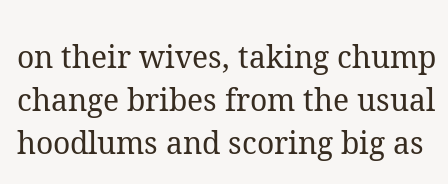on their wives, taking chump change bribes from the usual hoodlums and scoring big as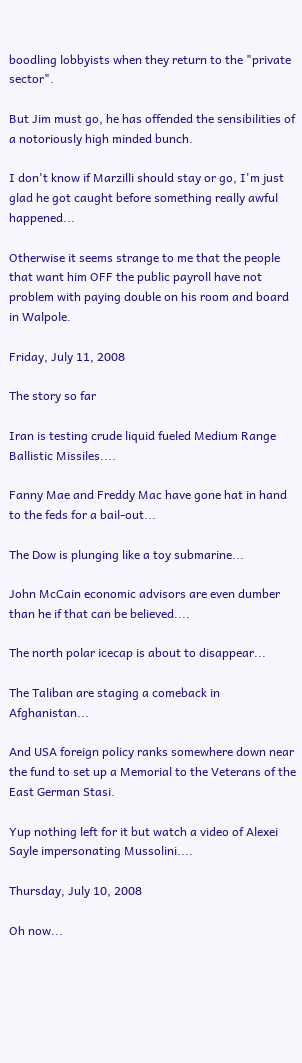boodling lobbyists when they return to the "private sector".

But Jim must go, he has offended the sensibilities of a notoriously high minded bunch.

I don't know if Marzilli should stay or go, I'm just glad he got caught before something really awful happened...

Otherwise it seems strange to me that the people that want him OFF the public payroll have not problem with paying double on his room and board in Walpole.

Friday, July 11, 2008

The story so far

Iran is testing crude liquid fueled Medium Range Ballistic Missiles....

Fanny Mae and Freddy Mac have gone hat in hand to the feds for a bail-out...

The Dow is plunging like a toy submarine...

John McCain economic advisors are even dumber than he if that can be believed....

The north polar icecap is about to disappear...

The Taliban are staging a comeback in Afghanistan...

And USA foreign policy ranks somewhere down near the fund to set up a Memorial to the Veterans of the East German Stasi.

Yup nothing left for it but watch a video of Alexei Sayle impersonating Mussolini....

Thursday, July 10, 2008

Oh now...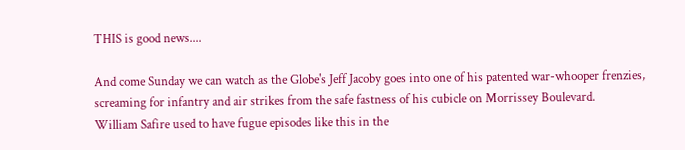THIS is good news....

And come Sunday we can watch as the Globe's Jeff Jacoby goes into one of his patented war-whooper frenzies, screaming for infantry and air strikes from the safe fastness of his cubicle on Morrissey Boulevard.
William Safire used to have fugue episodes like this in the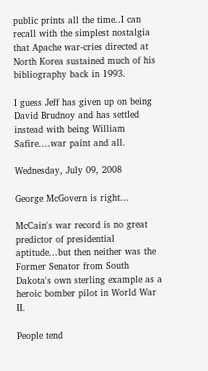public prints all the time..I can recall with the simplest nostalgia that Apache war-cries directed at North Korea sustained much of his bibliography back in 1993.

I guess Jeff has given up on being David Brudnoy and has settled instead with being William Safire....war paint and all.

Wednesday, July 09, 2008

George McGovern is right...

McCain's war record is no great predictor of presidential aptitude...but then neither was the Former Senator from South Dakota's own sterling example as a heroic bomber pilot in World War II.

People tend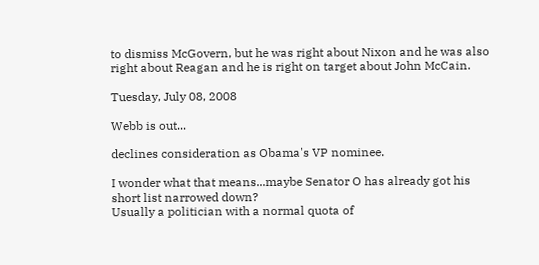to dismiss McGovern, but he was right about Nixon and he was also right about Reagan and he is right on target about John McCain.

Tuesday, July 08, 2008

Webb is out...

declines consideration as Obama's VP nominee.

I wonder what that means...maybe Senator O has already got his short list narrowed down?
Usually a politician with a normal quota of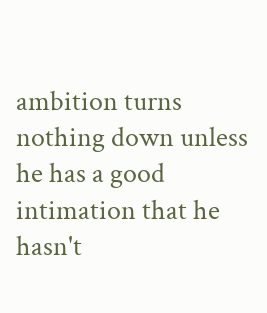ambition turns nothing down unless he has a good intimation that he hasn't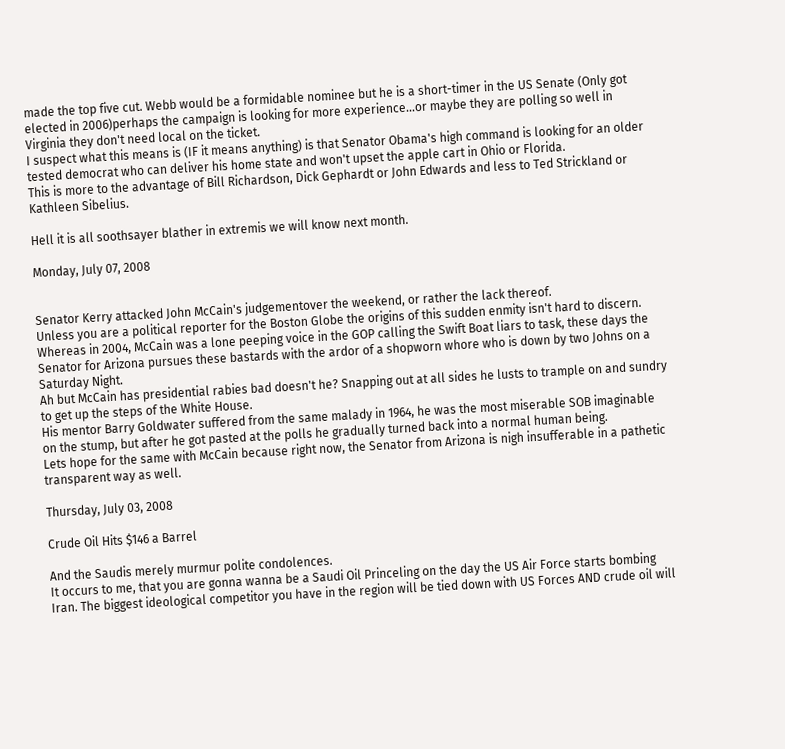made the top five cut. Webb would be a formidable nominee but he is a short-timer in the US Senate (Only got elected in 2006)perhaps the campaign is looking for more experience...or maybe they are polling so well in Virginia they don't need local on the ticket.
I suspect what this means is (IF it means anything) is that Senator Obama's high command is looking for an older tested democrat who can deliver his home state and won't upset the apple cart in Ohio or Florida.
This is more to the advantage of Bill Richardson, Dick Gephardt or John Edwards and less to Ted Strickland or Kathleen Sibelius.

Hell it is all soothsayer blather in extremis we will know next month.

Monday, July 07, 2008


Senator Kerry attacked John McCain's judgementover the weekend, or rather the lack thereof.
Unless you are a political reporter for the Boston Globe the origins of this sudden enmity isn't hard to discern. Whereas in 2004, McCain was a lone peeping voice in the GOP calling the Swift Boat liars to task, these days the Senator for Arizona pursues these bastards with the ardor of a shopworn whore who is down by two Johns on a Saturday Night.
Ah but McCain has presidential rabies bad doesn't he? Snapping out at all sides he lusts to trample on and sundry to get up the steps of the White House.
His mentor Barry Goldwater suffered from the same malady in 1964, he was the most miserable SOB imaginable on the stump, but after he got pasted at the polls he gradually turned back into a normal human being.
Lets hope for the same with McCain because right now, the Senator from Arizona is nigh insufferable in a pathetic transparent way as well.

Thursday, July 03, 2008

Crude Oil Hits $146 a Barrel

And the Saudis merely murmur polite condolences.
It occurs to me, that you are gonna wanna be a Saudi Oil Princeling on the day the US Air Force starts bombing Iran. The biggest ideological competitor you have in the region will be tied down with US Forces AND crude oil will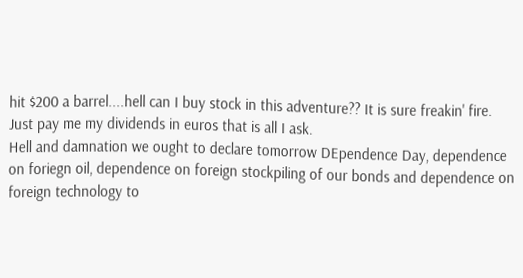hit $200 a barrel....hell can I buy stock in this adventure?? It is sure freakin' fire.
Just pay me my dividends in euros that is all I ask.
Hell and damnation we ought to declare tomorrow DEpendence Day, dependence on foriegn oil, dependence on foreign stockpiling of our bonds and dependence on foreign technology to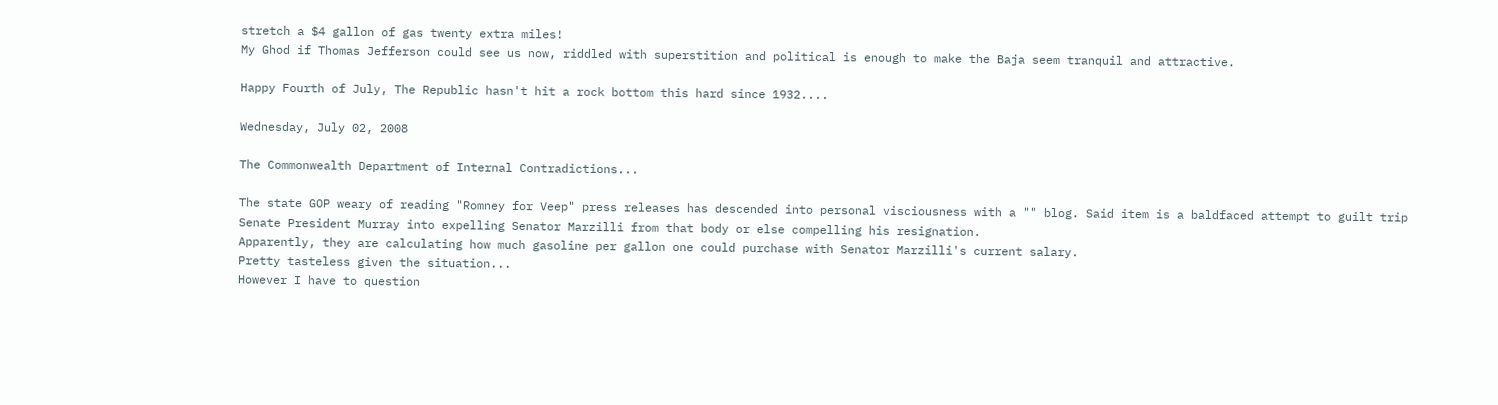stretch a $4 gallon of gas twenty extra miles!
My Ghod if Thomas Jefferson could see us now, riddled with superstition and political is enough to make the Baja seem tranquil and attractive.

Happy Fourth of July, The Republic hasn't hit a rock bottom this hard since 1932....

Wednesday, July 02, 2008

The Commonwealth Department of Internal Contradictions...

The state GOP weary of reading "Romney for Veep" press releases has descended into personal visciousness with a "" blog. Said item is a baldfaced attempt to guilt trip Senate President Murray into expelling Senator Marzilli from that body or else compelling his resignation.
Apparently, they are calculating how much gasoline per gallon one could purchase with Senator Marzilli's current salary.
Pretty tasteless given the situation...
However I have to question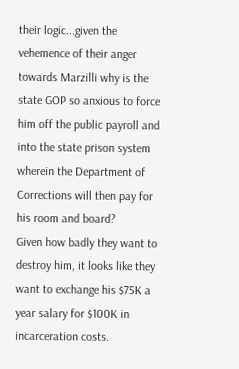their logic...given the vehemence of their anger towards Marzilli why is the state GOP so anxious to force him off the public payroll and into the state prison system wherein the Department of Corrections will then pay for his room and board?
Given how badly they want to destroy him, it looks like they want to exchange his $75K a year salary for $100K in incarceration costs.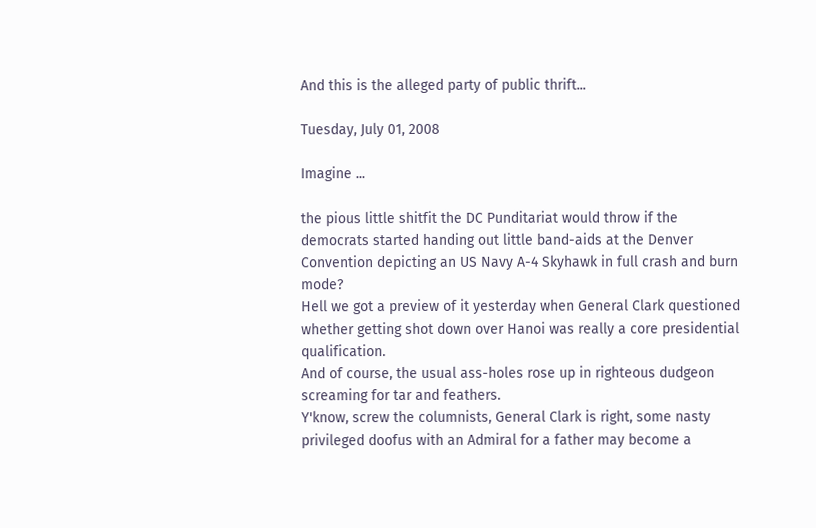And this is the alleged party of public thrift...

Tuesday, July 01, 2008

Imagine ...

the pious little shitfit the DC Punditariat would throw if the democrats started handing out little band-aids at the Denver Convention depicting an US Navy A-4 Skyhawk in full crash and burn mode?
Hell we got a preview of it yesterday when General Clark questioned whether getting shot down over Hanoi was really a core presidential qualification.
And of course, the usual ass-holes rose up in righteous dudgeon screaming for tar and feathers.
Y'know, screw the columnists, General Clark is right, some nasty privileged doofus with an Admiral for a father may become a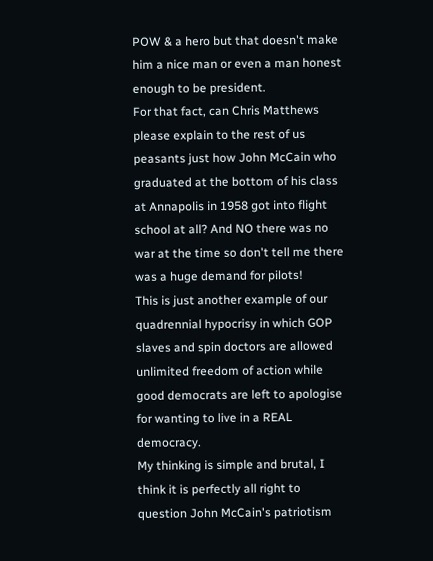POW & a hero but that doesn't make him a nice man or even a man honest enough to be president.
For that fact, can Chris Matthews please explain to the rest of us peasants just how John McCain who graduated at the bottom of his class at Annapolis in 1958 got into flight school at all? And NO there was no war at the time so don't tell me there was a huge demand for pilots!
This is just another example of our quadrennial hypocrisy in which GOP slaves and spin doctors are allowed unlimited freedom of action while good democrats are left to apologise for wanting to live in a REAL democracy.
My thinking is simple and brutal, I think it is perfectly all right to question John McCain's patriotism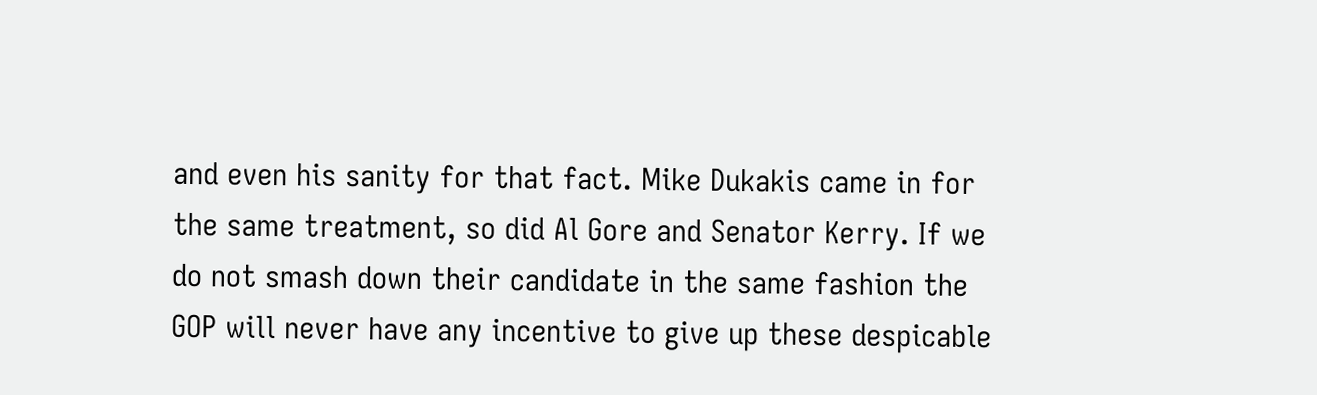and even his sanity for that fact. Mike Dukakis came in for the same treatment, so did Al Gore and Senator Kerry. If we do not smash down their candidate in the same fashion the GOP will never have any incentive to give up these despicable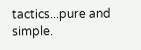tactics...pure and simple.